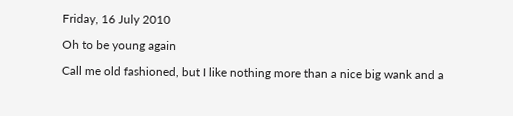Friday, 16 July 2010

Oh to be young again

Call me old fashioned, but I like nothing more than a nice big wank and a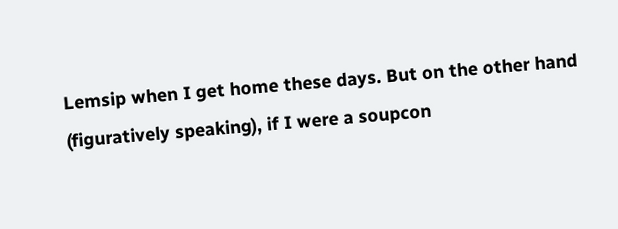Lemsip when I get home these days. But on the other hand (figuratively speaking), if I were a soupcon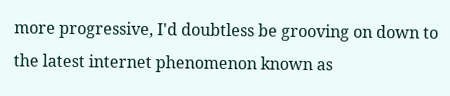more progressive, I'd doubtless be grooving on down to the latest internet phenomenon known as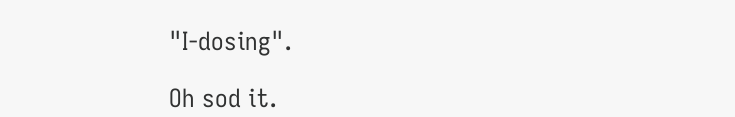"I-dosing".

Oh sod it.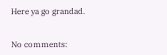Here ya go grandad.


No comments: